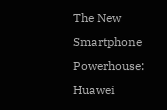The New Smartphone Powerhouse: Huawei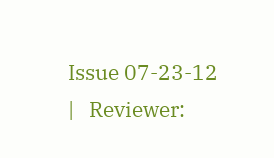Issue 07-23-12   |   Reviewer: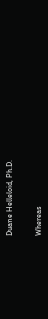Duane Helleloid, Ph.D.


Whereas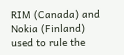RIM (Canada) and Nokia (Finland) used to rule the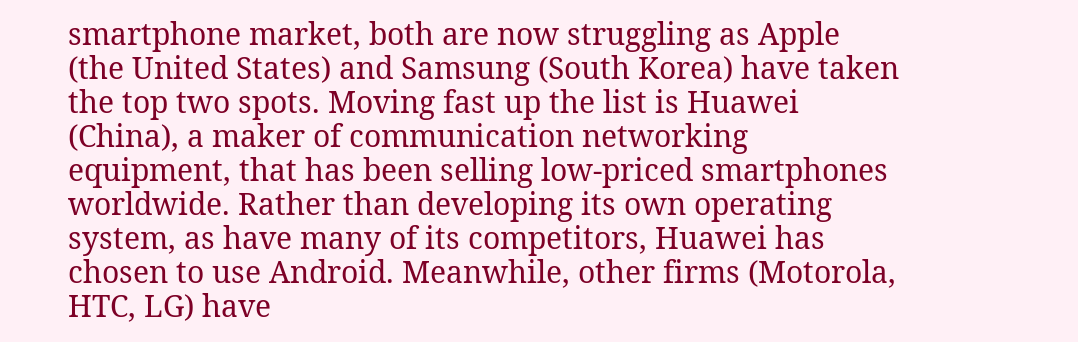smartphone market, both are now struggling as Apple (the United States) and Samsung (South Korea) have taken the top two spots. Moving fast up the list is Huawei (China), a maker of communication networking equipment, that has been selling low-priced smartphones worldwide. Rather than developing its own operating system, as have many of its competitors, Huawei has chosen to use Android. Meanwhile, other firms (Motorola, HTC, LG) have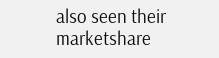also seen their marketshare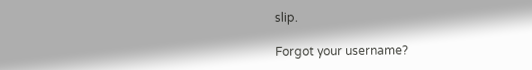slip.

Forgot your username?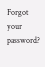Forgot your password?